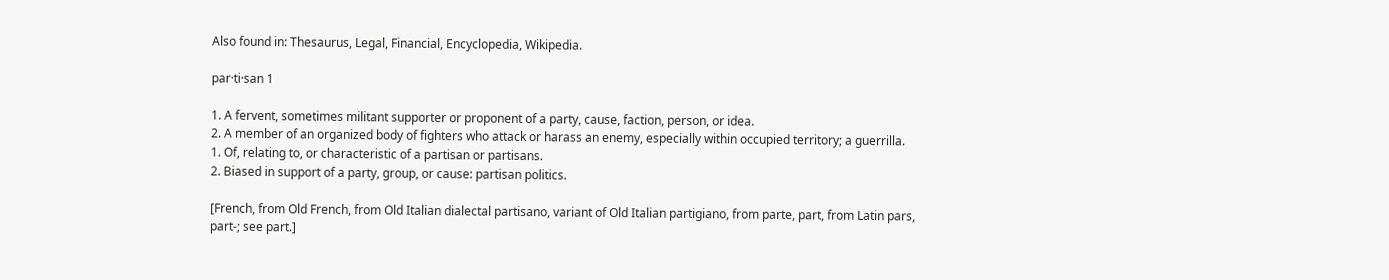Also found in: Thesaurus, Legal, Financial, Encyclopedia, Wikipedia.

par·ti·san 1

1. A fervent, sometimes militant supporter or proponent of a party, cause, faction, person, or idea.
2. A member of an organized body of fighters who attack or harass an enemy, especially within occupied territory; a guerrilla.
1. Of, relating to, or characteristic of a partisan or partisans.
2. Biased in support of a party, group, or cause: partisan politics.

[French, from Old French, from Old Italian dialectal partisano, variant of Old Italian partigiano, from parte, part, from Latin pars, part-; see part.]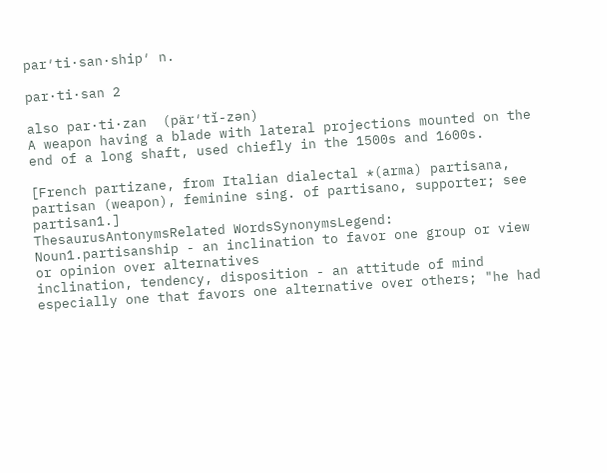par′ti·san·ship′ n.

par·ti·san 2

also par·ti·zan  (pär′tĭ-zən)
A weapon having a blade with lateral projections mounted on the end of a long shaft, used chiefly in the 1500s and 1600s.

[French partizane, from Italian dialectal *(arma) partisana, partisan (weapon), feminine sing. of partisano, supporter; see partisan1.]
ThesaurusAntonymsRelated WordsSynonymsLegend:
Noun1.partisanship - an inclination to favor one group or view or opinion over alternatives
inclination, tendency, disposition - an attitude of mind especially one that favors one alternative over others; "he had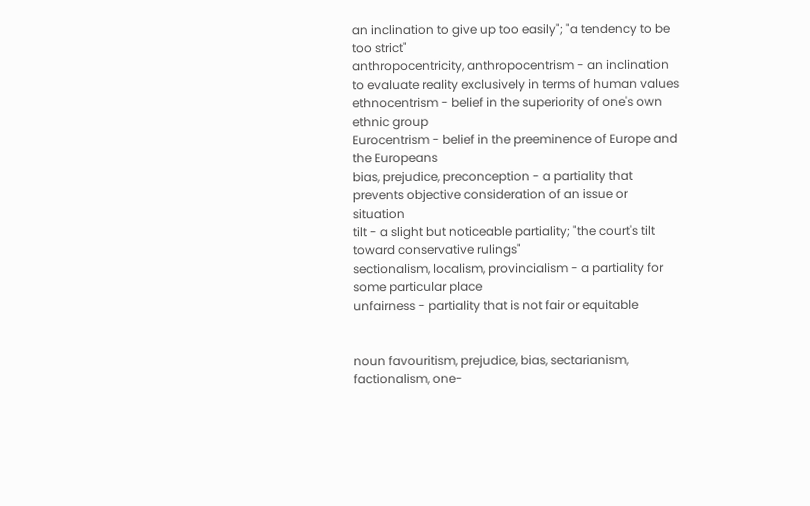an inclination to give up too easily"; "a tendency to be too strict"
anthropocentricity, anthropocentrism - an inclination to evaluate reality exclusively in terms of human values
ethnocentrism - belief in the superiority of one's own ethnic group
Eurocentrism - belief in the preeminence of Europe and the Europeans
bias, prejudice, preconception - a partiality that prevents objective consideration of an issue or situation
tilt - a slight but noticeable partiality; "the court's tilt toward conservative rulings"
sectionalism, localism, provincialism - a partiality for some particular place
unfairness - partiality that is not fair or equitable


noun favouritism, prejudice, bias, sectarianism, factionalism, one-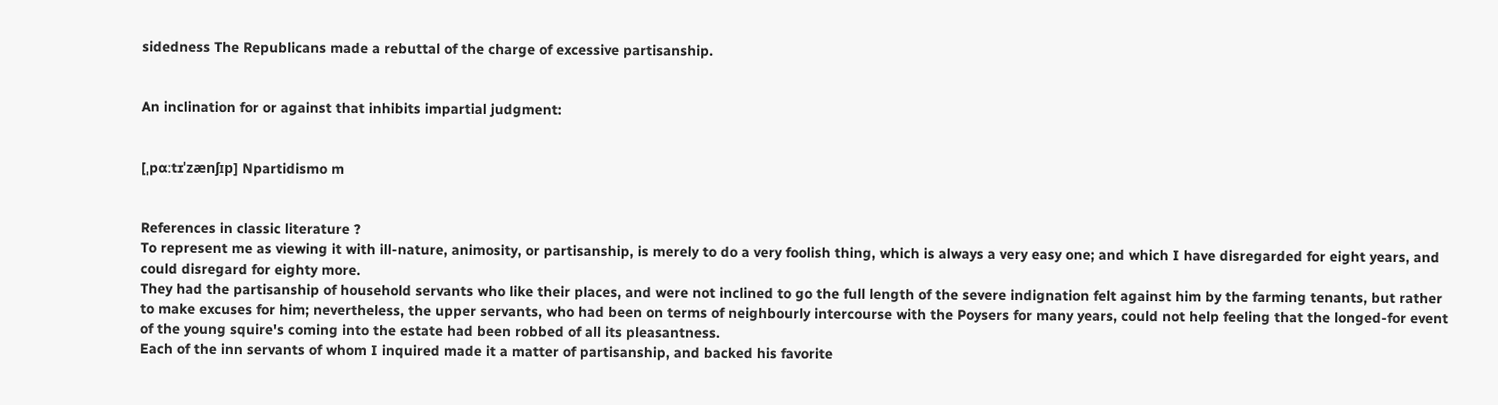sidedness The Republicans made a rebuttal of the charge of excessive partisanship.


An inclination for or against that inhibits impartial judgment:


[ˌpɑːtɪˈzænʃɪp] Npartidismo m


References in classic literature ?
To represent me as viewing it with ill-nature, animosity, or partisanship, is merely to do a very foolish thing, which is always a very easy one; and which I have disregarded for eight years, and could disregard for eighty more.
They had the partisanship of household servants who like their places, and were not inclined to go the full length of the severe indignation felt against him by the farming tenants, but rather to make excuses for him; nevertheless, the upper servants, who had been on terms of neighbourly intercourse with the Poysers for many years, could not help feeling that the longed-for event of the young squire's coming into the estate had been robbed of all its pleasantness.
Each of the inn servants of whom I inquired made it a matter of partisanship, and backed his favorite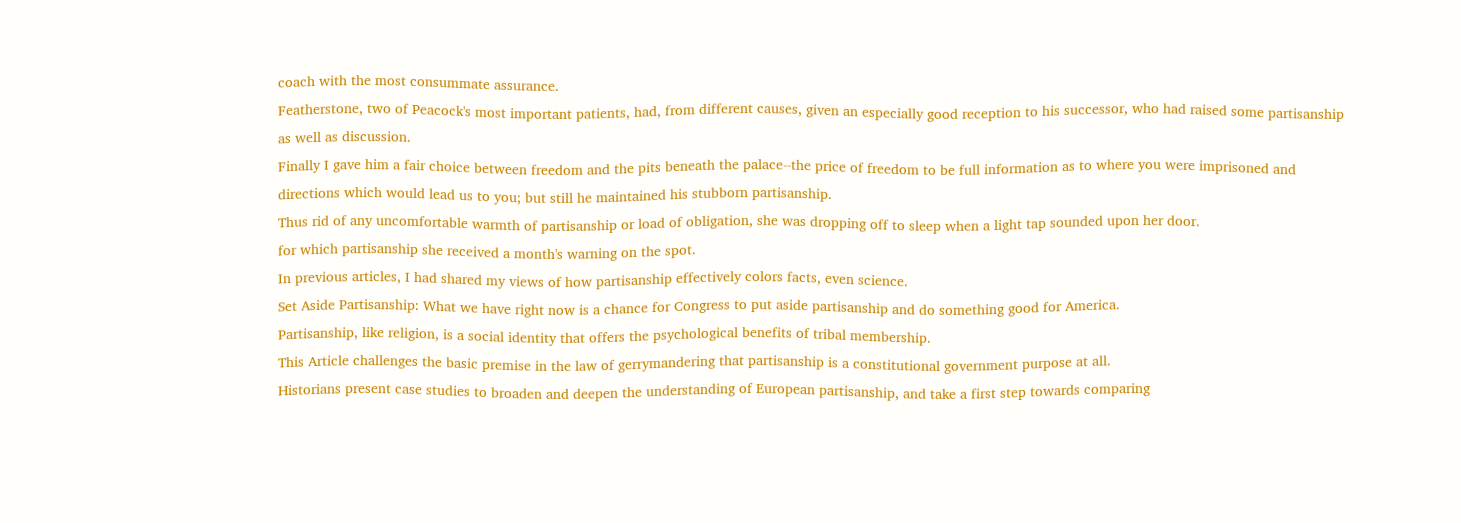coach with the most consummate assurance.
Featherstone, two of Peacock's most important patients, had, from different causes, given an especially good reception to his successor, who had raised some partisanship as well as discussion.
Finally I gave him a fair choice between freedom and the pits beneath the palace--the price of freedom to be full information as to where you were imprisoned and directions which would lead us to you; but still he maintained his stubborn partisanship.
Thus rid of any uncomfortable warmth of partisanship or load of obligation, she was dropping off to sleep when a light tap sounded upon her door.
for which partisanship she received a month's warning on the spot.
In previous articles, I had shared my views of how partisanship effectively colors facts, even science.
Set Aside Partisanship: What we have right now is a chance for Congress to put aside partisanship and do something good for America.
Partisanship, like religion, is a social identity that offers the psychological benefits of tribal membership.
This Article challenges the basic premise in the law of gerrymandering that partisanship is a constitutional government purpose at all.
Historians present case studies to broaden and deepen the understanding of European partisanship, and take a first step towards comparing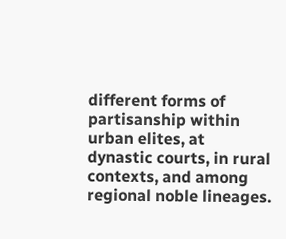different forms of partisanship within urban elites, at dynastic courts, in rural contexts, and among regional noble lineages.